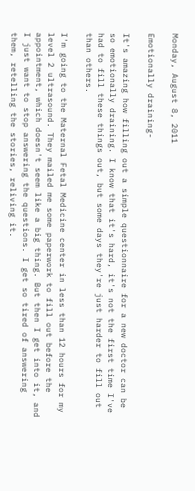Monday, August 8, 2011

Emotionally draining-

It's amazing how filling out a simple questionnaire for a new doctor can be so emotionally draining. I know that it's hard, it's not the first time I've had to fill these things out, but some days they're just harder to fill out than others.

I'm going to the Maternal Fetal Medicine center in less than 12 hours for my level 2 ultrasound. They mailed me some paperwork to fill out before the appointment, which doesn't seem like a big thing. But then I get into it, and I just want to stop answering the questions. I get so tired of answering them, retelling the stories, reliving it.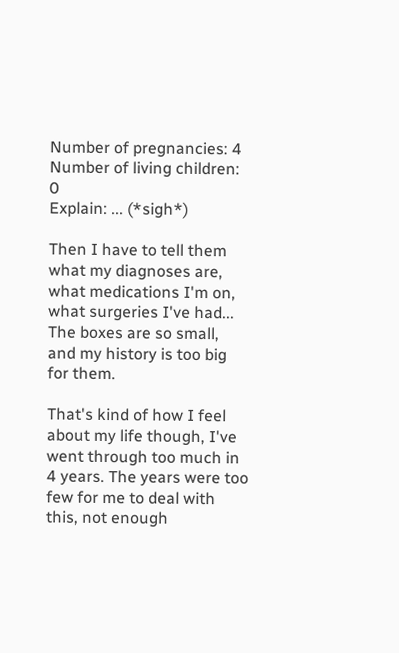Number of pregnancies: 4
Number of living children: 0
Explain: ... (*sigh*)

Then I have to tell them what my diagnoses are, what medications I'm on, what surgeries I've had... The boxes are so small, and my history is too big for them.

That's kind of how I feel about my life though, I've went through too much in 4 years. The years were too few for me to deal with this, not enough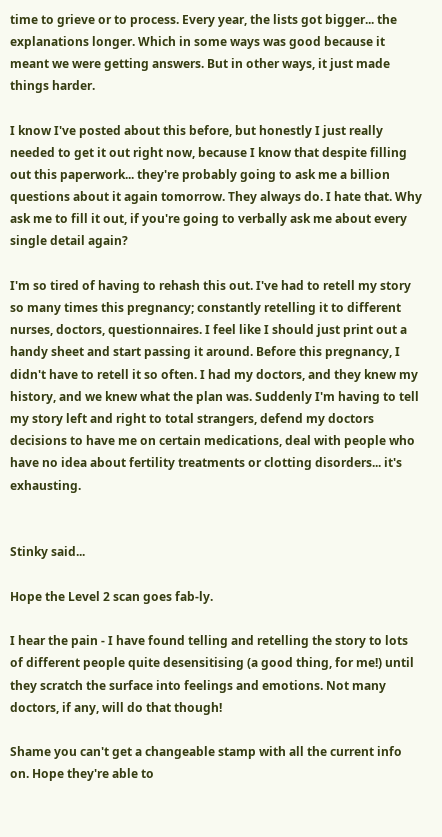time to grieve or to process. Every year, the lists got bigger... the explanations longer. Which in some ways was good because it meant we were getting answers. But in other ways, it just made things harder.

I know I've posted about this before, but honestly I just really needed to get it out right now, because I know that despite filling out this paperwork... they're probably going to ask me a billion questions about it again tomorrow. They always do. I hate that. Why ask me to fill it out, if you're going to verbally ask me about every single detail again?

I'm so tired of having to rehash this out. I've had to retell my story so many times this pregnancy; constantly retelling it to different nurses, doctors, questionnaires. I feel like I should just print out a handy sheet and start passing it around. Before this pregnancy, I didn't have to retell it so often. I had my doctors, and they knew my history, and we knew what the plan was. Suddenly I'm having to tell my story left and right to total strangers, defend my doctors decisions to have me on certain medications, deal with people who have no idea about fertility treatments or clotting disorders... it's exhausting.


Stinky said...

Hope the Level 2 scan goes fab-ly.

I hear the pain - I have found telling and retelling the story to lots of different people quite desensitising (a good thing, for me!) until they scratch the surface into feelings and emotions. Not many doctors, if any, will do that though!

Shame you can't get a changeable stamp with all the current info on. Hope they're able to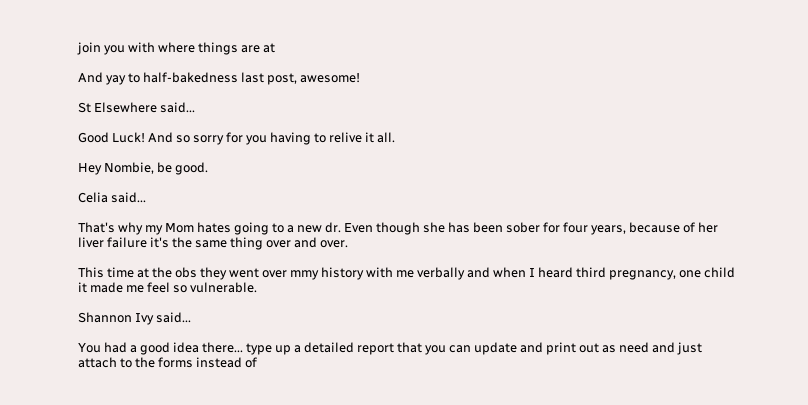join you with where things are at

And yay to half-bakedness last post, awesome!

St Elsewhere said...

Good Luck! And so sorry for you having to relive it all.

Hey Nombie, be good.

Celia said...

That's why my Mom hates going to a new dr. Even though she has been sober for four years, because of her liver failure it's the same thing over and over.

This time at the obs they went over mmy history with me verbally and when I heard third pregnancy, one child it made me feel so vulnerable.

Shannon Ivy said...

You had a good idea there... type up a detailed report that you can update and print out as need and just attach to the forms instead of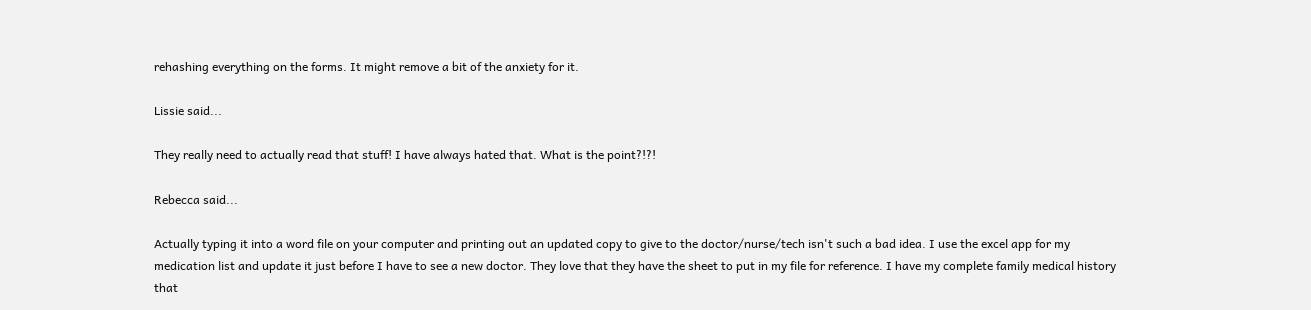rehashing everything on the forms. It might remove a bit of the anxiety for it.

Lissie said...

They really need to actually read that stuff! I have always hated that. What is the point?!?!

Rebecca said...

Actually typing it into a word file on your computer and printing out an updated copy to give to the doctor/nurse/tech isn't such a bad idea. I use the excel app for my medication list and update it just before I have to see a new doctor. They love that they have the sheet to put in my file for reference. I have my complete family medical history that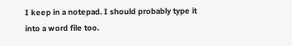I keep in a notepad. I should probably type it into a word file too.